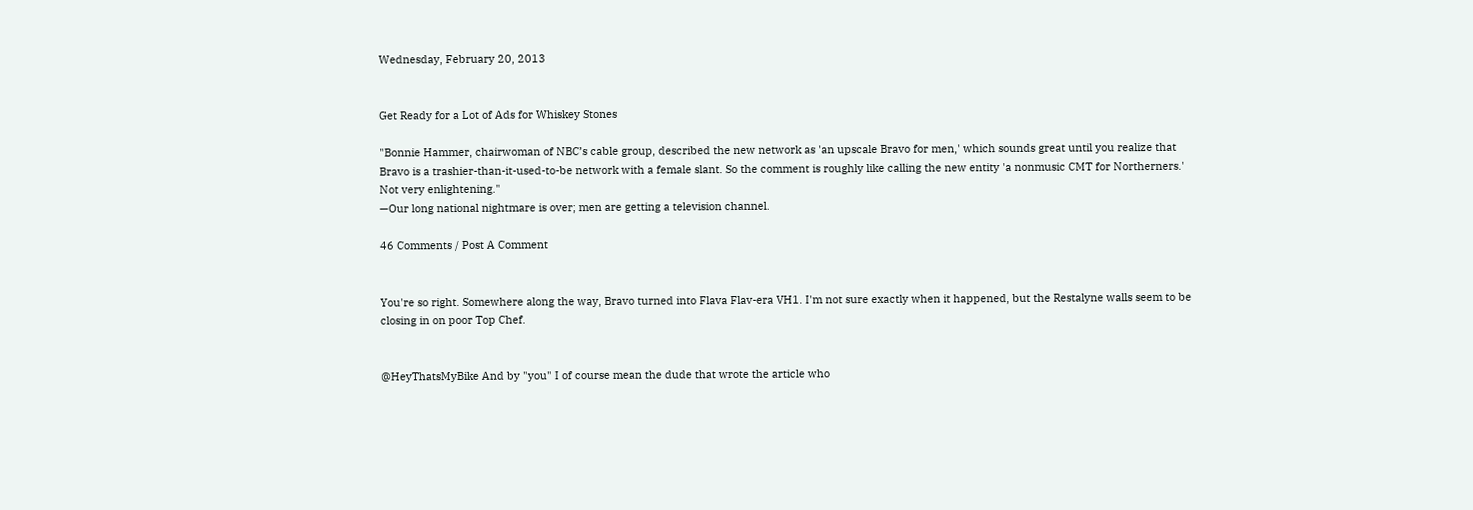Wednesday, February 20, 2013


Get Ready for a Lot of Ads for Whiskey Stones

"Bonnie Hammer, chairwoman of NBC’s cable group, described the new network as 'an upscale Bravo for men,' which sounds great until you realize that Bravo is a trashier-than-it-used-to-be network with a female slant. So the comment is roughly like calling the new entity 'a nonmusic CMT for Northerners.' Not very enlightening."
—Our long national nightmare is over; men are getting a television channel.

46 Comments / Post A Comment


You're so right. Somewhere along the way, Bravo turned into Flava Flav-era VH1. I'm not sure exactly when it happened, but the Restalyne walls seem to be closing in on poor Top Chef.


@HeyThatsMyBike And by "you" I of course mean the dude that wrote the article who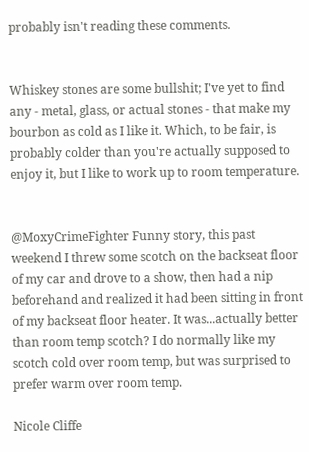probably isn't reading these comments.


Whiskey stones are some bullshit; I've yet to find any - metal, glass, or actual stones - that make my bourbon as cold as I like it. Which, to be fair, is probably colder than you're actually supposed to enjoy it, but I like to work up to room temperature.


@MoxyCrimeFighter Funny story, this past weekend I threw some scotch on the backseat floor of my car and drove to a show, then had a nip beforehand and realized it had been sitting in front of my backseat floor heater. It was...actually better than room temp scotch? I do normally like my scotch cold over room temp, but was surprised to prefer warm over room temp.

Nicole Cliffe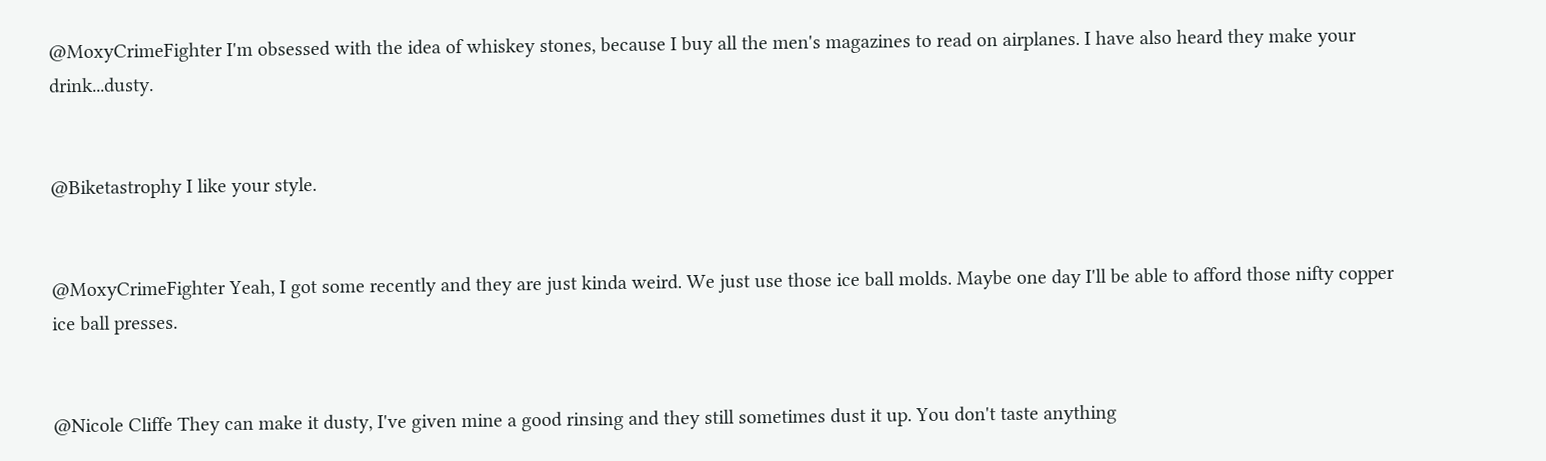@MoxyCrimeFighter I'm obsessed with the idea of whiskey stones, because I buy all the men's magazines to read on airplanes. I have also heard they make your drink...dusty.


@Biketastrophy I like your style.


@MoxyCrimeFighter Yeah, I got some recently and they are just kinda weird. We just use those ice ball molds. Maybe one day I'll be able to afford those nifty copper ice ball presses.


@Nicole Cliffe They can make it dusty, I've given mine a good rinsing and they still sometimes dust it up. You don't taste anything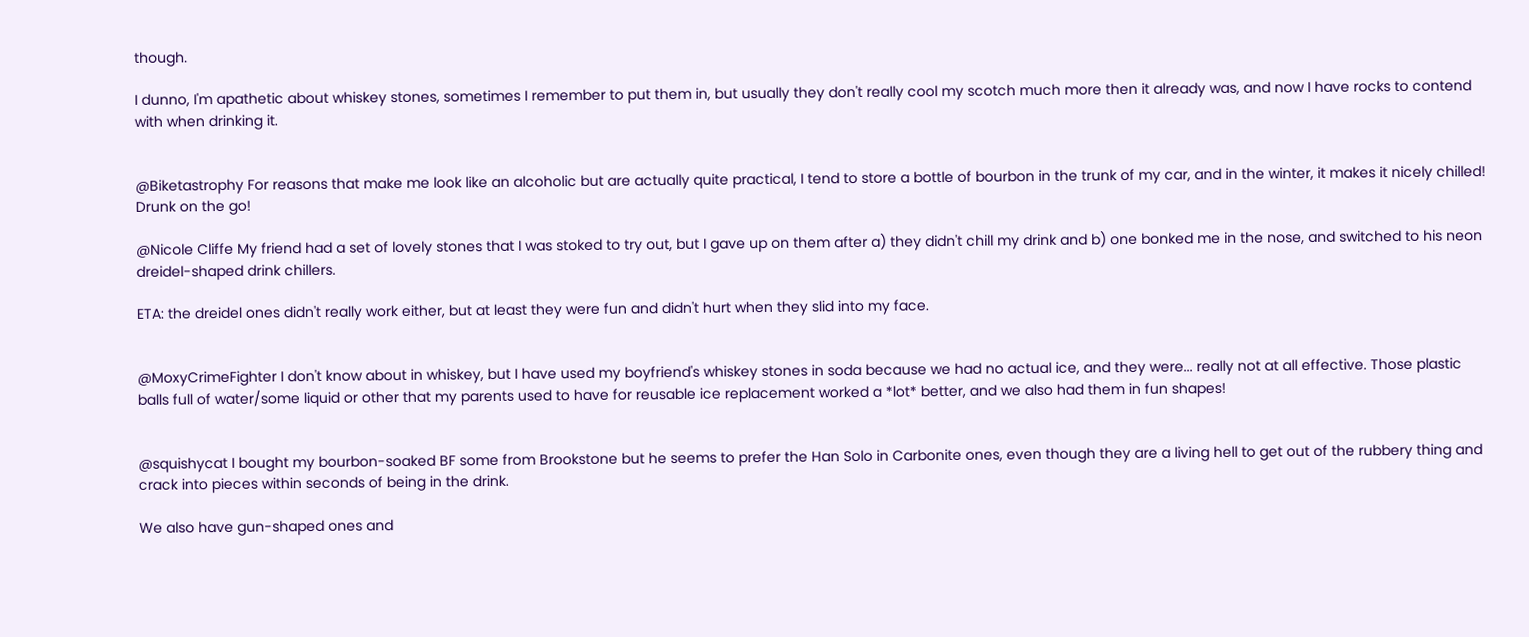though.

I dunno, I'm apathetic about whiskey stones, sometimes I remember to put them in, but usually they don't really cool my scotch much more then it already was, and now I have rocks to contend with when drinking it.


@Biketastrophy For reasons that make me look like an alcoholic but are actually quite practical, I tend to store a bottle of bourbon in the trunk of my car, and in the winter, it makes it nicely chilled! Drunk on the go!

@Nicole Cliffe My friend had a set of lovely stones that I was stoked to try out, but I gave up on them after a) they didn't chill my drink and b) one bonked me in the nose, and switched to his neon dreidel-shaped drink chillers.

ETA: the dreidel ones didn't really work either, but at least they were fun and didn't hurt when they slid into my face.


@MoxyCrimeFighter I don't know about in whiskey, but I have used my boyfriend's whiskey stones in soda because we had no actual ice, and they were... really not at all effective. Those plastic balls full of water/some liquid or other that my parents used to have for reusable ice replacement worked a *lot* better, and we also had them in fun shapes!


@squishycat I bought my bourbon-soaked BF some from Brookstone but he seems to prefer the Han Solo in Carbonite ones, even though they are a living hell to get out of the rubbery thing and crack into pieces within seconds of being in the drink.

We also have gun-shaped ones and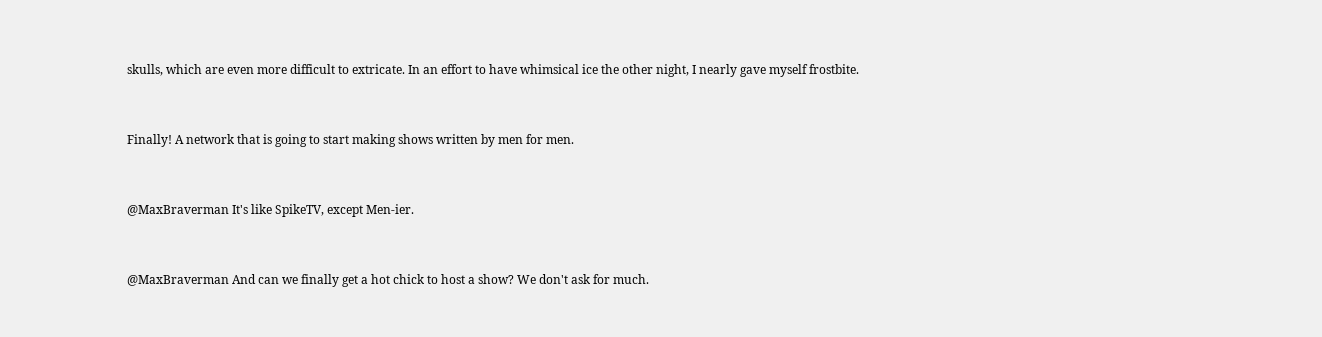skulls, which are even more difficult to extricate. In an effort to have whimsical ice the other night, I nearly gave myself frostbite.


Finally! A network that is going to start making shows written by men for men.


@MaxBraverman It's like SpikeTV, except Men-ier.


@MaxBraverman And can we finally get a hot chick to host a show? We don't ask for much.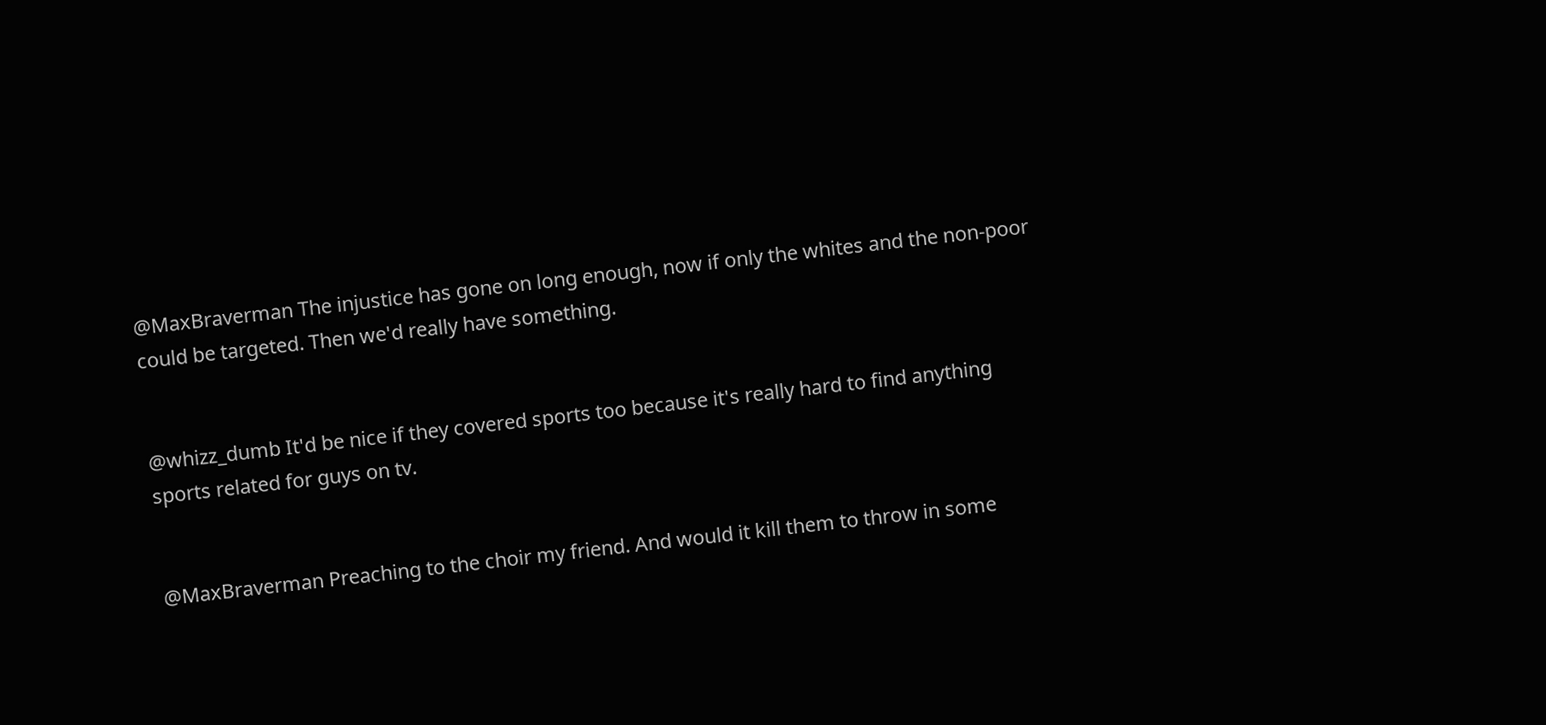@MaxBraverman The injustice has gone on long enough, now if only the whites and the non-poor could be targeted. Then we'd really have something.


@whizz_dumb It'd be nice if they covered sports too because it's really hard to find anything sports related for guys on tv.


@MaxBraverman Preaching to the choir my friend. And would it kill them to throw in some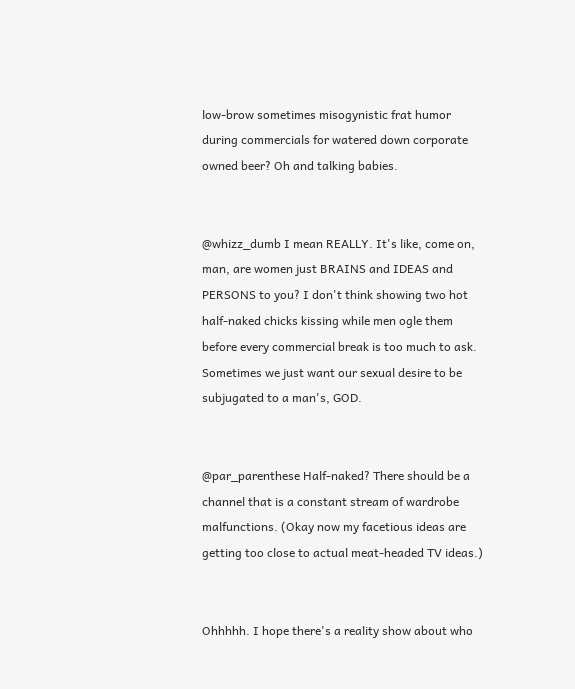low-brow sometimes misogynistic frat humor during commercials for watered down corporate owned beer? Oh and talking babies.


@whizz_dumb I mean REALLY. It's like, come on, man, are women just BRAINS and IDEAS and PERSONS to you? I don't think showing two hot half-naked chicks kissing while men ogle them before every commercial break is too much to ask. Sometimes we just want our sexual desire to be subjugated to a man's, GOD.


@par_parenthese Half-naked? There should be a channel that is a constant stream of wardrobe malfunctions. (Okay now my facetious ideas are getting too close to actual meat-headed TV ideas.)


Ohhhhh. I hope there's a reality show about who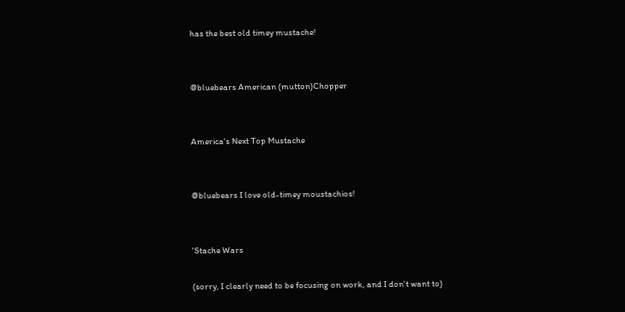has the best old timey mustache!


@bluebears American (mutton)Chopper


America's Next Top Mustache


@bluebears I love old-timey moustachios!


'Stache Wars

(sorry, I clearly need to be focusing on work, and I don't want to)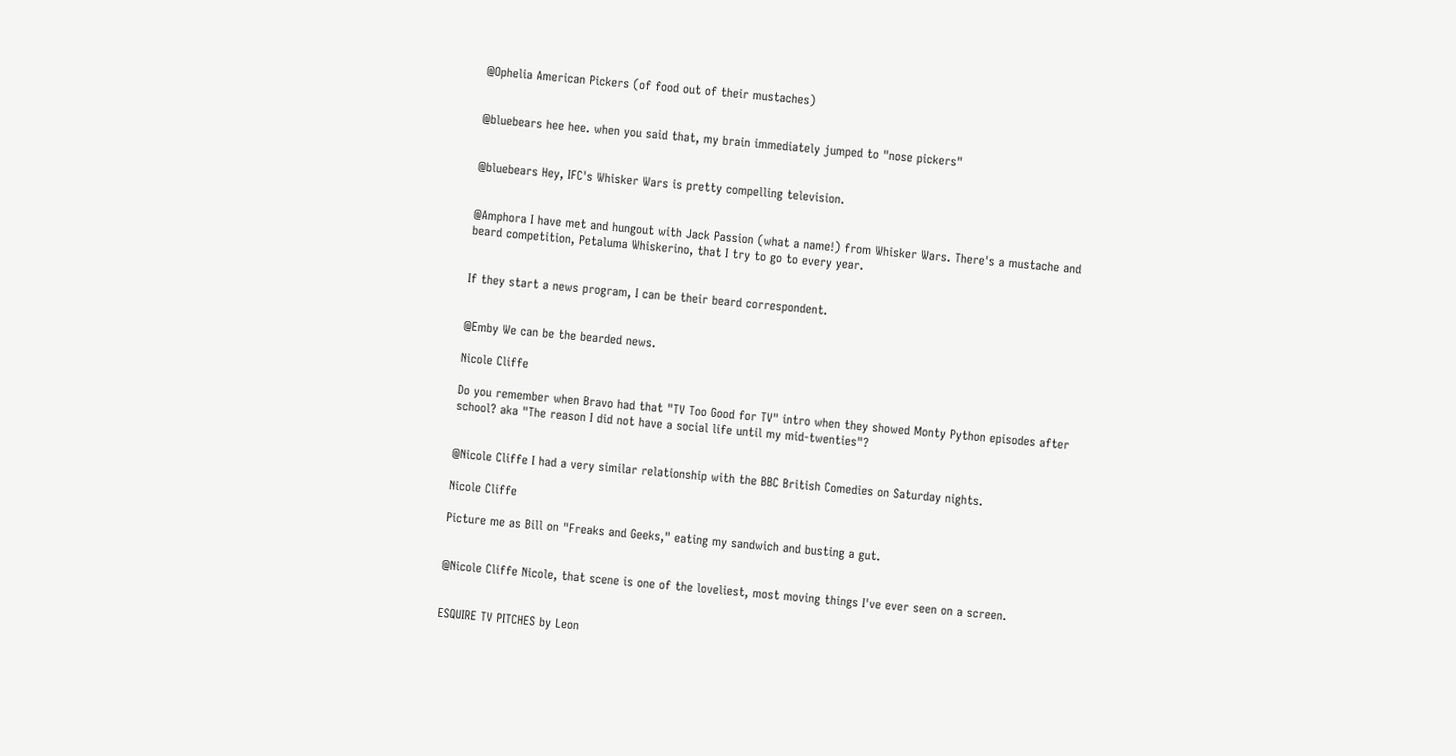@Ophelia American Pickers (of food out of their mustaches)


@bluebears hee hee. when you said that, my brain immediately jumped to "nose pickers"


@bluebears Hey, IFC's Whisker Wars is pretty compelling television.


@Amphora I have met and hungout with Jack Passion (what a name!) from Whisker Wars. There's a mustache and beard competition, Petaluma Whiskerino, that I try to go to every year.


If they start a news program, I can be their beard correspondent.


@Emby We can be the bearded news.

Nicole Cliffe

Do you remember when Bravo had that "TV Too Good for TV" intro when they showed Monty Python episodes after school? aka "The reason I did not have a social life until my mid-twenties"?


@Nicole Cliffe I had a very similar relationship with the BBC British Comedies on Saturday nights.

Nicole Cliffe

Picture me as Bill on "Freaks and Geeks," eating my sandwich and busting a gut.


@Nicole Cliffe Nicole, that scene is one of the loveliest, most moving things I've ever seen on a screen.


ESQUIRE TV PITCHES by Leon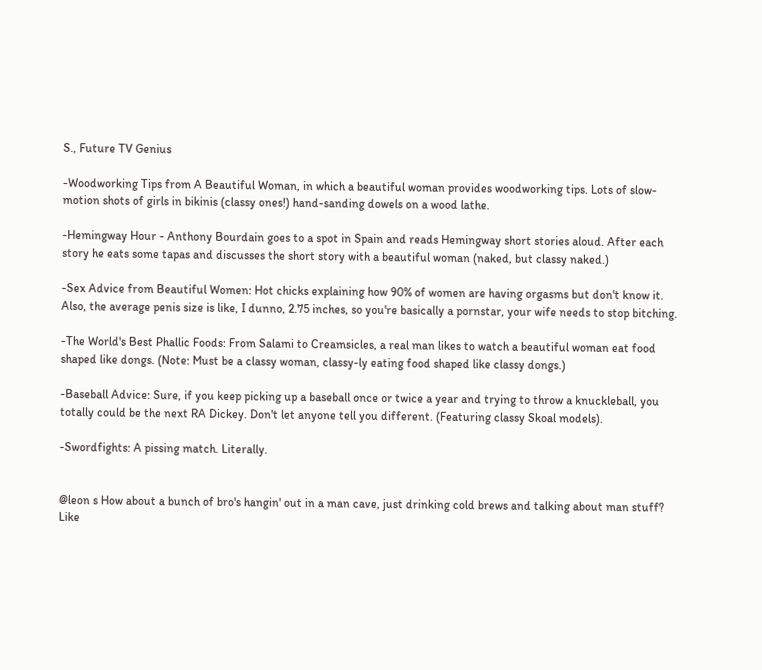S., Future TV Genius

-Woodworking Tips from A Beautiful Woman, in which a beautiful woman provides woodworking tips. Lots of slow-motion shots of girls in bikinis (classy ones!) hand-sanding dowels on a wood lathe.

-Hemingway Hour - Anthony Bourdain goes to a spot in Spain and reads Hemingway short stories aloud. After each story he eats some tapas and discusses the short story with a beautiful woman (naked, but classy naked.)

-Sex Advice from Beautiful Women: Hot chicks explaining how 90% of women are having orgasms but don't know it. Also, the average penis size is like, I dunno, 2.75 inches, so you're basically a pornstar, your wife needs to stop bitching.

-The World's Best Phallic Foods: From Salami to Creamsicles, a real man likes to watch a beautiful woman eat food shaped like dongs. (Note: Must be a classy woman, classy-ly eating food shaped like classy dongs.)

-Baseball Advice: Sure, if you keep picking up a baseball once or twice a year and trying to throw a knuckleball, you totally could be the next RA Dickey. Don't let anyone tell you different. (Featuring classy Skoal models).

-Swordfights: A pissing match. Literally.


@leon s How about a bunch of bro's hangin' out in a man cave, just drinking cold brews and talking about man stuff? Like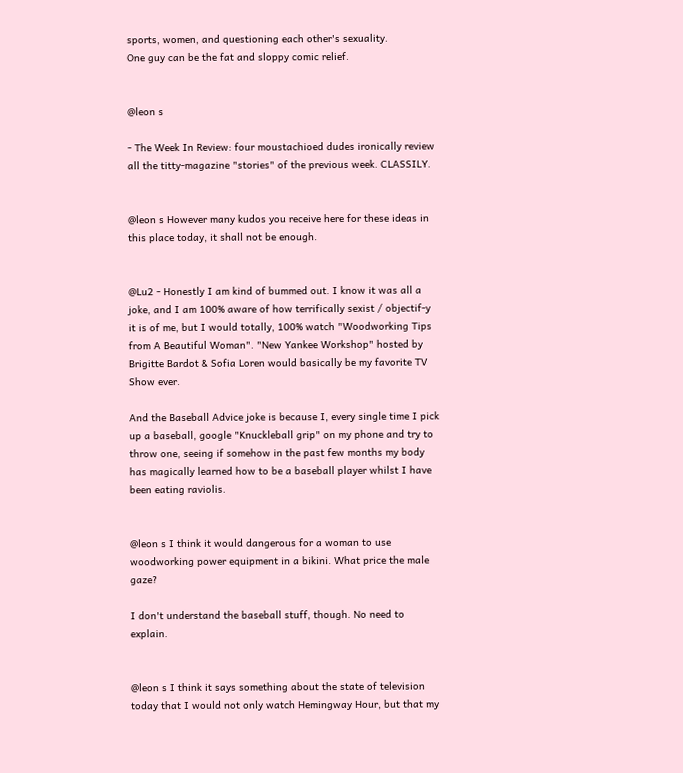sports, women, and questioning each other's sexuality.
One guy can be the fat and sloppy comic relief.


@leon s

- The Week In Review: four moustachioed dudes ironically review all the titty-magazine "stories" of the previous week. CLASSILY.


@leon s However many kudos you receive here for these ideas in this place today, it shall not be enough.


@Lu2 - Honestly I am kind of bummed out. I know it was all a joke, and I am 100% aware of how terrifically sexist / objectif-y it is of me, but I would totally, 100% watch "Woodworking Tips from A Beautiful Woman". "New Yankee Workshop" hosted by Brigitte Bardot & Sofia Loren would basically be my favorite TV Show ever.

And the Baseball Advice joke is because I, every single time I pick up a baseball, google "Knuckleball grip" on my phone and try to throw one, seeing if somehow in the past few months my body has magically learned how to be a baseball player whilst I have been eating raviolis.


@leon s I think it would dangerous for a woman to use woodworking power equipment in a bikini. What price the male gaze?

I don't understand the baseball stuff, though. No need to explain.


@leon s I think it says something about the state of television today that I would not only watch Hemingway Hour, but that my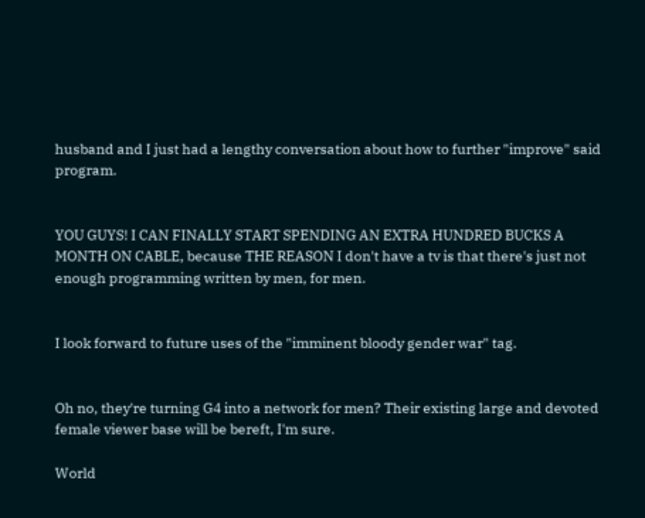husband and I just had a lengthy conversation about how to further "improve" said program.


YOU GUYS! I CAN FINALLY START SPENDING AN EXTRA HUNDRED BUCKS A MONTH ON CABLE, because THE REASON I don't have a tv is that there's just not enough programming written by men, for men.


I look forward to future uses of the "imminent bloody gender war" tag.


Oh no, they're turning G4 into a network for men? Their existing large and devoted female viewer base will be bereft, I'm sure.

World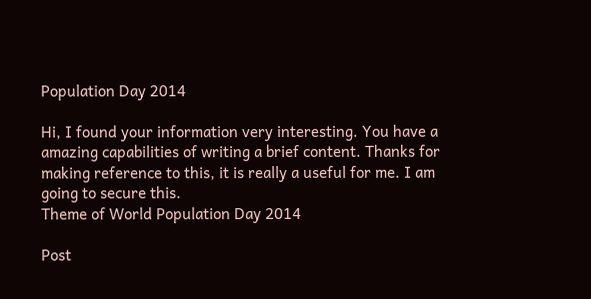Population Day 2014

Hi, I found your information very interesting. You have a amazing capabilities of writing a brief content. Thanks for making reference to this, it is really a useful for me. I am going to secure this.
Theme of World Population Day 2014

Post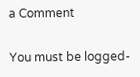a Comment

You must be logged-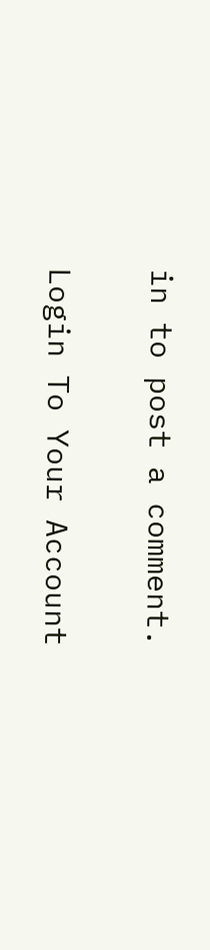in to post a comment.

Login To Your Account